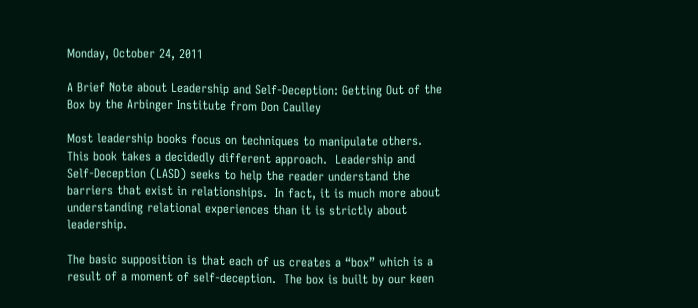Monday, October 24, 2011

A Brief Note about Leadership and Self-Deception: Getting Out of the Box by the Arbinger Institute from Don Caulley

Most leadership books focus on techniques to manipulate others.  This book takes a decidedly different approach.  Leadership and Self-Deception (LASD) seeks to help the reader understand the barriers that exist in relationships.  In fact, it is much more about understanding relational experiences than it is strictly about leadership.

The basic supposition is that each of us creates a “box” which is a result of a moment of self-deception.  The box is built by our keen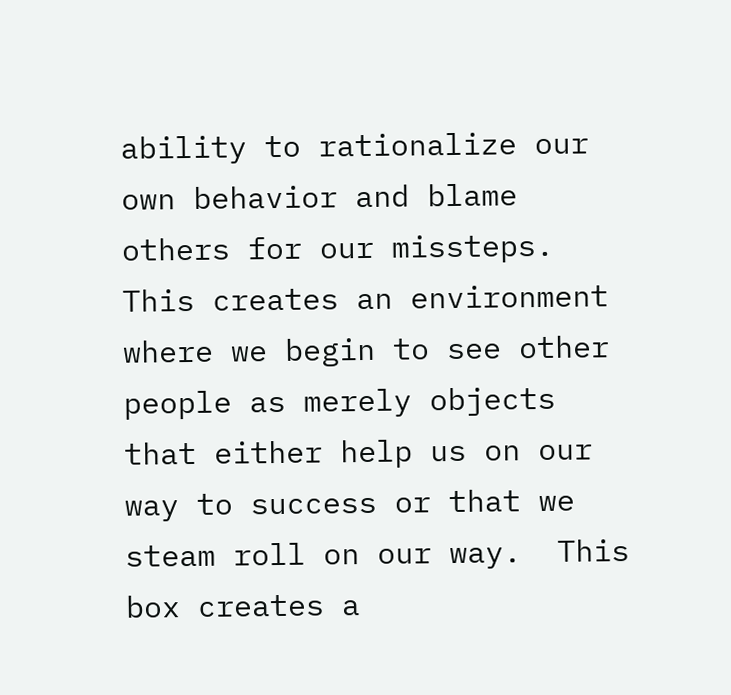ability to rationalize our own behavior and blame others for our missteps.  This creates an environment where we begin to see other people as merely objects that either help us on our way to success or that we steam roll on our way.  This box creates a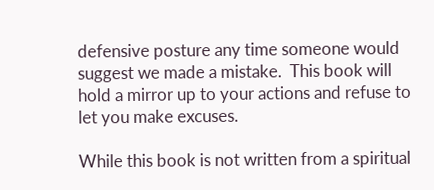defensive posture any time someone would suggest we made a mistake.  This book will hold a mirror up to your actions and refuse to let you make excuses.

While this book is not written from a spiritual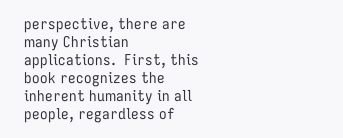perspective, there are many Christian applications.  First, this book recognizes the inherent humanity in all people, regardless of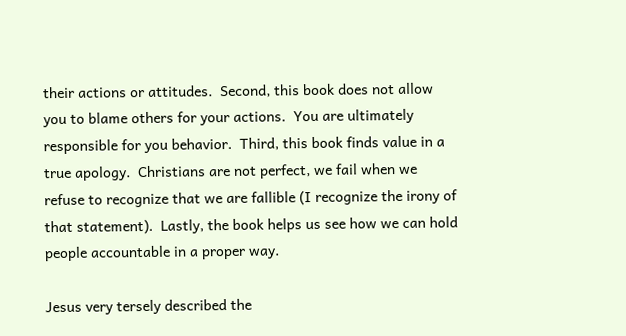their actions or attitudes.  Second, this book does not allow you to blame others for your actions.  You are ultimately responsible for you behavior.  Third, this book finds value in a true apology.  Christians are not perfect, we fail when we refuse to recognize that we are fallible (I recognize the irony of that statement).  Lastly, the book helps us see how we can hold people accountable in a proper way.

Jesus very tersely described the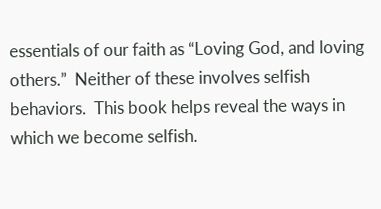essentials of our faith as “Loving God, and loving others.”  Neither of these involves selfish behaviors.  This book helps reveal the ways in which we become selfish.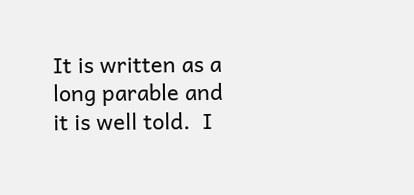It is written as a long parable and it is well told.  I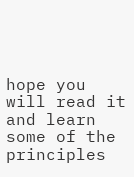hope you will read it and learn some of the principles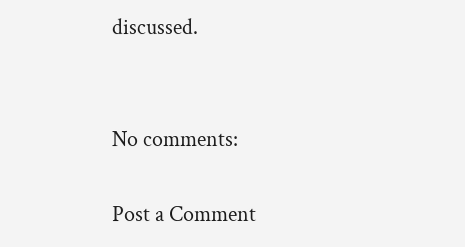discussed.


No comments:

Post a Comment